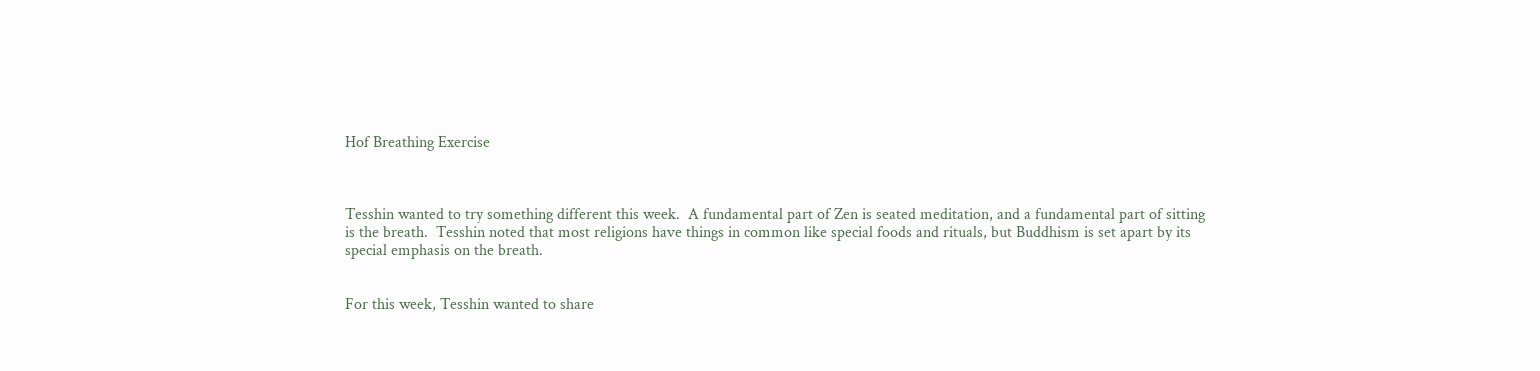Hof Breathing Exercise



Tesshin wanted to try something different this week.  A fundamental part of Zen is seated meditation, and a fundamental part of sitting is the breath.  Tesshin noted that most religions have things in common like special foods and rituals, but Buddhism is set apart by its special emphasis on the breath.


For this week, Tesshin wanted to share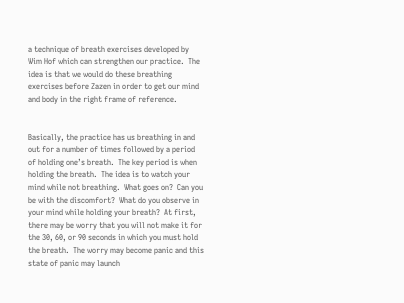a technique of breath exercises developed by Wim Hof which can strengthen our practice.  The idea is that we would do these breathing exercises before Zazen in order to get our mind and body in the right frame of reference.


Basically, the practice has us breathing in and out for a number of times followed by a period of holding one’s breath.  The key period is when holding the breath.  The idea is to watch your mind while not breathing.  What goes on?  Can you be with the discomfort?  What do you observe in your mind while holding your breath?  At first, there may be worry that you will not make it for the 30, 60, or 90 seconds in which you must hold the breath.  The worry may become panic and this state of panic may launch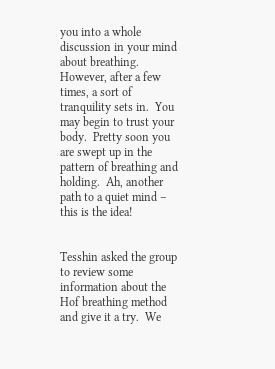you into a whole discussion in your mind about breathing.  However, after a few times, a sort of tranquility sets in.  You may begin to trust your body.  Pretty soon you are swept up in the pattern of breathing and holding.  Ah, another path to a quiet mind – this is the idea!


Tesshin asked the group to review some information about the Hof breathing method and give it a try.  We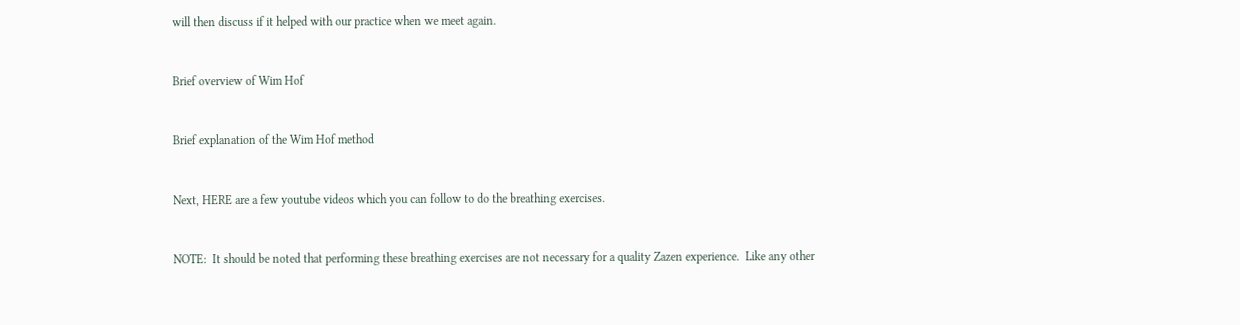will then discuss if it helped with our practice when we meet again.


Brief overview of Wim Hof


Brief explanation of the Wim Hof method


Next, HERE are a few youtube videos which you can follow to do the breathing exercises.


NOTE:  It should be noted that performing these breathing exercises are not necessary for a quality Zazen experience.  Like any other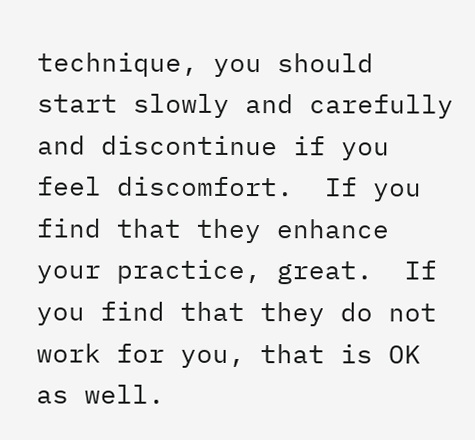technique, you should start slowly and carefully and discontinue if you feel discomfort.  If you find that they enhance your practice, great.  If you find that they do not work for you, that is OK as well.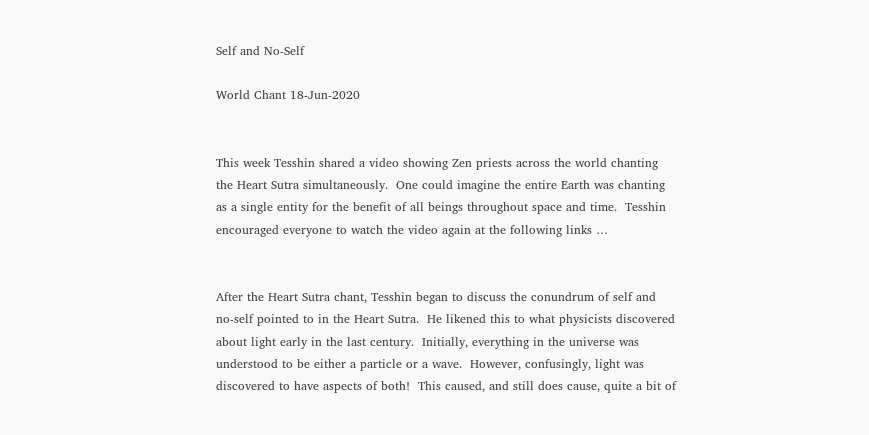Self and No-Self

World Chant 18-Jun-2020


This week Tesshin shared a video showing Zen priests across the world chanting the Heart Sutra simultaneously.  One could imagine the entire Earth was chanting as a single entity for the benefit of all beings throughout space and time.  Tesshin encouraged everyone to watch the video again at the following links …


After the Heart Sutra chant, Tesshin began to discuss the conundrum of self and no-self pointed to in the Heart Sutra.  He likened this to what physicists discovered about light early in the last century.  Initially, everything in the universe was understood to be either a particle or a wave.  However, confusingly, light was discovered to have aspects of both!  This caused, and still does cause, quite a bit of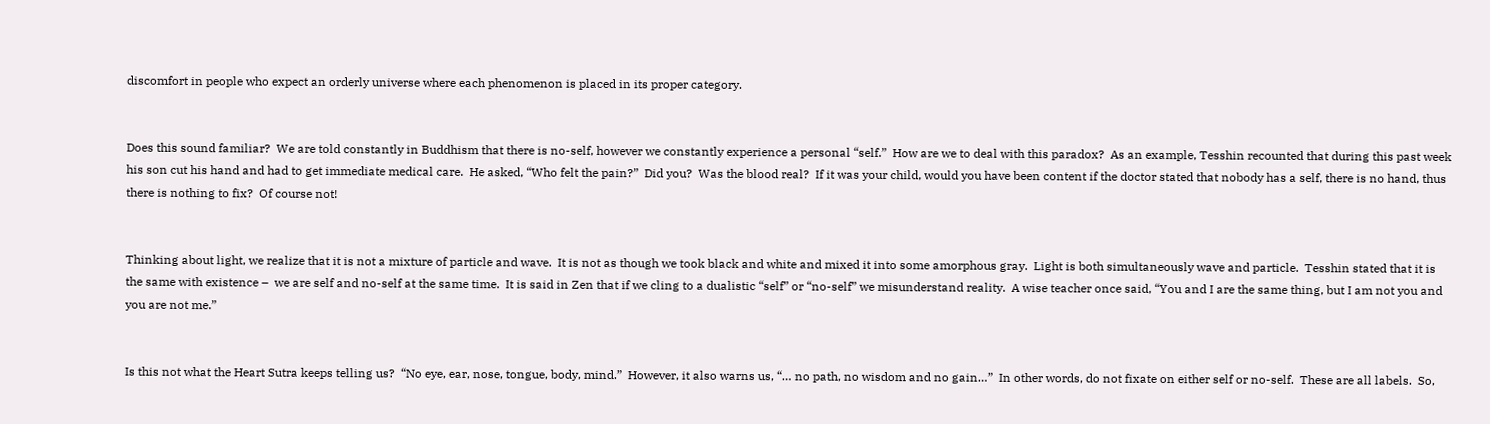discomfort in people who expect an orderly universe where each phenomenon is placed in its proper category.


Does this sound familiar?  We are told constantly in Buddhism that there is no-self, however we constantly experience a personal “self.”  How are we to deal with this paradox?  As an example, Tesshin recounted that during this past week his son cut his hand and had to get immediate medical care.  He asked, “Who felt the pain?”  Did you?  Was the blood real?  If it was your child, would you have been content if the doctor stated that nobody has a self, there is no hand, thus there is nothing to fix?  Of course not!


Thinking about light, we realize that it is not a mixture of particle and wave.  It is not as though we took black and white and mixed it into some amorphous gray.  Light is both simultaneously wave and particle.  Tesshin stated that it is the same with existence –  we are self and no-self at the same time.  It is said in Zen that if we cling to a dualistic “self” or “no-self” we misunderstand reality.  A wise teacher once said, “You and I are the same thing, but I am not you and you are not me.”


Is this not what the Heart Sutra keeps telling us?  “No eye, ear, nose, tongue, body, mind.”  However, it also warns us, “… no path, no wisdom and no gain…”  In other words, do not fixate on either self or no-self.  These are all labels.  So,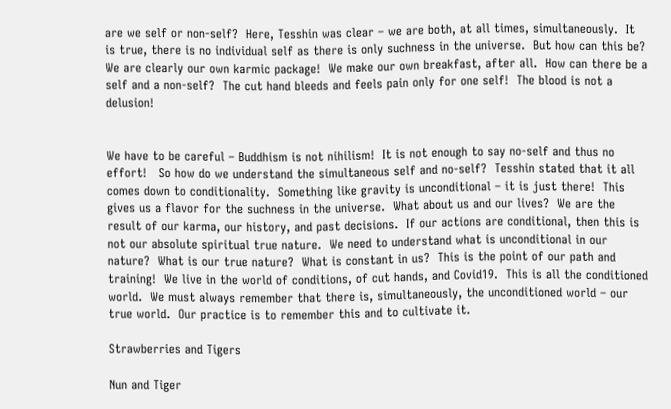are we self or non-self?  Here, Tesshin was clear – we are both, at all times, simultaneously.  It is true, there is no individual self as there is only suchness in the universe.  But how can this be?  We are clearly our own karmic package!  We make our own breakfast, after all.  How can there be a self and a non-self?  The cut hand bleeds and feels pain only for one self!  The blood is not a delusion!


We have to be careful – Buddhism is not nihilism!  It is not enough to say no-self and thus no effort!   So how do we understand the simultaneous self and no-self?  Tesshin stated that it all comes down to conditionality.  Something like gravity is unconditional – it is just there!  This gives us a flavor for the suchness in the universe.  What about us and our lives?  We are the result of our karma, our history, and past decisions.  If our actions are conditional, then this is not our absolute spiritual true nature.  We need to understand what is unconditional in our nature?  What is our true nature?  What is constant in us?  This is the point of our path and training!  We live in the world of conditions, of cut hands, and Covid19.  This is all the conditioned world.  We must always remember that there is, simultaneously, the unconditioned world – our true world.  Our practice is to remember this and to cultivate it.

Strawberries and Tigers

Nun and Tiger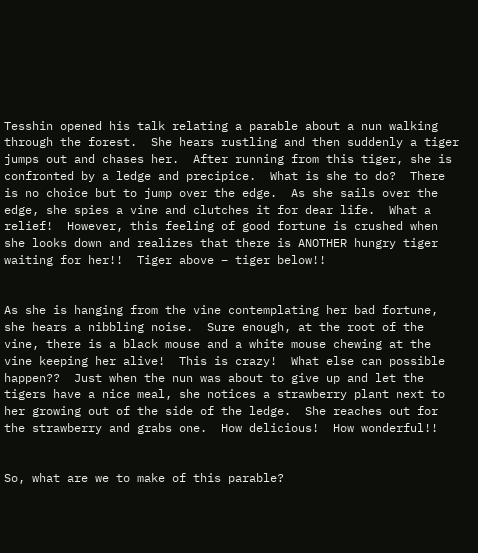Tesshin opened his talk relating a parable about a nun walking through the forest.  She hears rustling and then suddenly a tiger jumps out and chases her.  After running from this tiger, she is confronted by a ledge and precipice.  What is she to do?  There is no choice but to jump over the edge.  As she sails over the edge, she spies a vine and clutches it for dear life.  What a relief!  However, this feeling of good fortune is crushed when she looks down and realizes that there is ANOTHER hungry tiger waiting for her!!  Tiger above – tiger below!!


As she is hanging from the vine contemplating her bad fortune, she hears a nibbling noise.  Sure enough, at the root of the vine, there is a black mouse and a white mouse chewing at the vine keeping her alive!  This is crazy!  What else can possible happen??  Just when the nun was about to give up and let the tigers have a nice meal, she notices a strawberry plant next to her growing out of the side of the ledge.  She reaches out for the strawberry and grabs one.  How delicious!  How wonderful!!


So, what are we to make of this parable?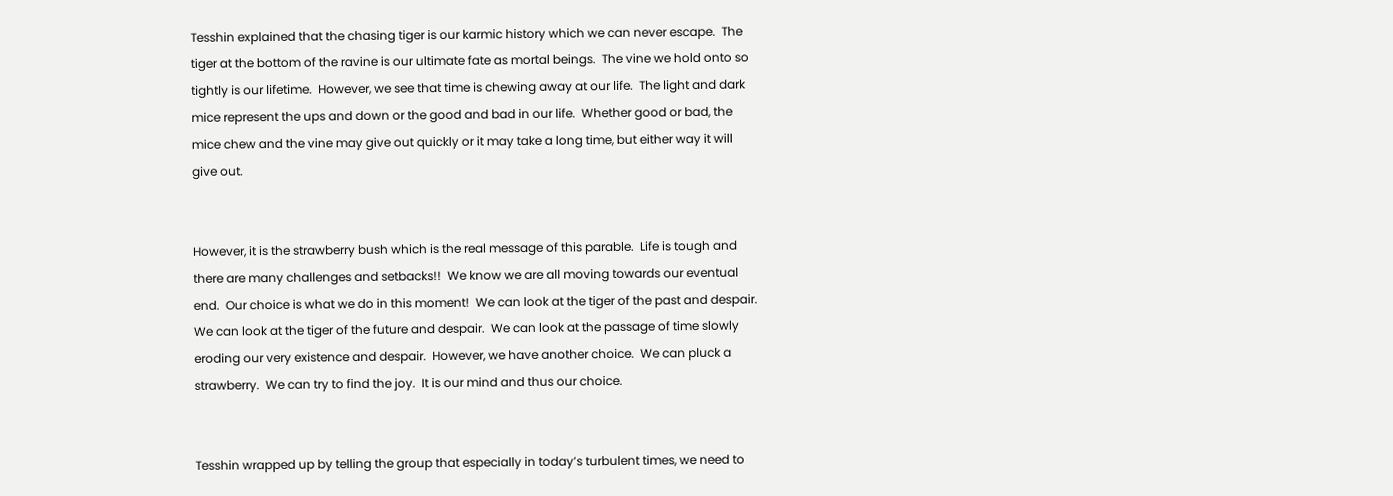Tesshin explained that the chasing tiger is our karmic history which we can never escape.  The tiger at the bottom of the ravine is our ultimate fate as mortal beings.  The vine we hold onto so tightly is our lifetime.  However, we see that time is chewing away at our life.  The light and dark mice represent the ups and down or the good and bad in our life.  Whether good or bad, the mice chew and the vine may give out quickly or it may take a long time, but either way it will give out.


However, it is the strawberry bush which is the real message of this parable.  Life is tough and there are many challenges and setbacks!!  We know we are all moving towards our eventual end.  Our choice is what we do in this moment!  We can look at the tiger of the past and despair.  We can look at the tiger of the future and despair.  We can look at the passage of time slowly eroding our very existence and despair.  However, we have another choice.  We can pluck a strawberry.  We can try to find the joy.  It is our mind and thus our choice.


Tesshin wrapped up by telling the group that especially in today’s turbulent times, we need to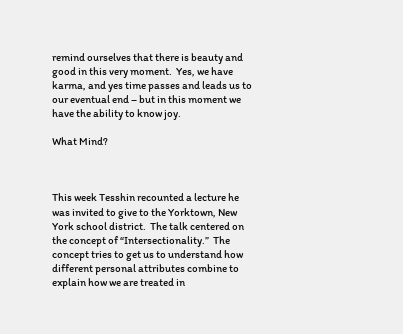remind ourselves that there is beauty and good in this very moment.  Yes, we have karma, and yes time passes and leads us to our eventual end – but in this moment we have the ability to know joy.

What Mind?



This week Tesshin recounted a lecture he was invited to give to the Yorktown, New York school district.  The talk centered on the concept of “Intersectionality.”  The concept tries to get us to understand how different personal attributes combine to explain how we are treated in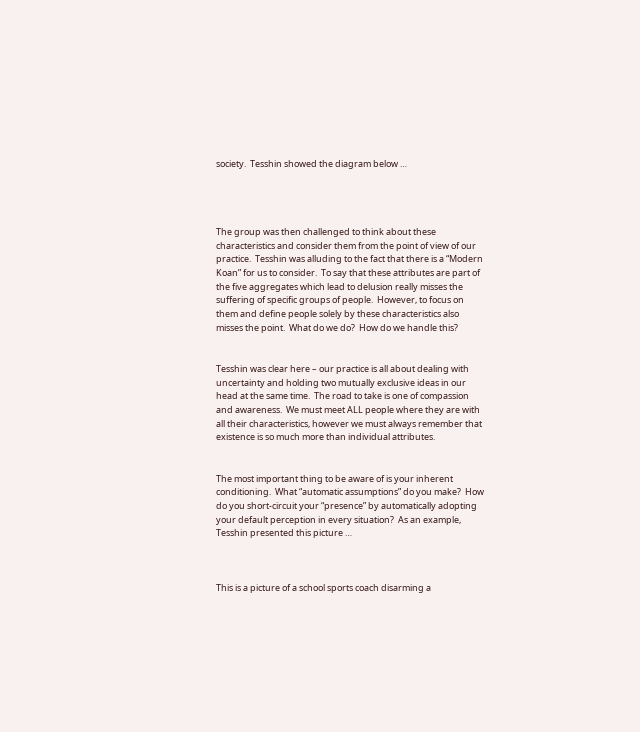society.  Tesshin showed the diagram below …




The group was then challenged to think about these characteristics and consider them from the point of view of our practice.  Tesshin was alluding to the fact that there is a “Modern Koan” for us to consider.  To say that these attributes are part of the five aggregates which lead to delusion really misses the suffering of specific groups of people.  However, to focus on them and define people solely by these characteristics also misses the point.  What do we do?  How do we handle this?


Tesshin was clear here – our practice is all about dealing with uncertainty and holding two mutually exclusive ideas in our head at the same time.  The road to take is one of compassion and awareness.  We must meet ALL people where they are with all their characteristics, however we must always remember that existence is so much more than individual attributes.


The most important thing to be aware of is your inherent conditioning.  What “automatic assumptions” do you make?  How do you short-circuit your “presence” by automatically adopting your default perception in every situation?  As an example, Tesshin presented this picture …



This is a picture of a school sports coach disarming a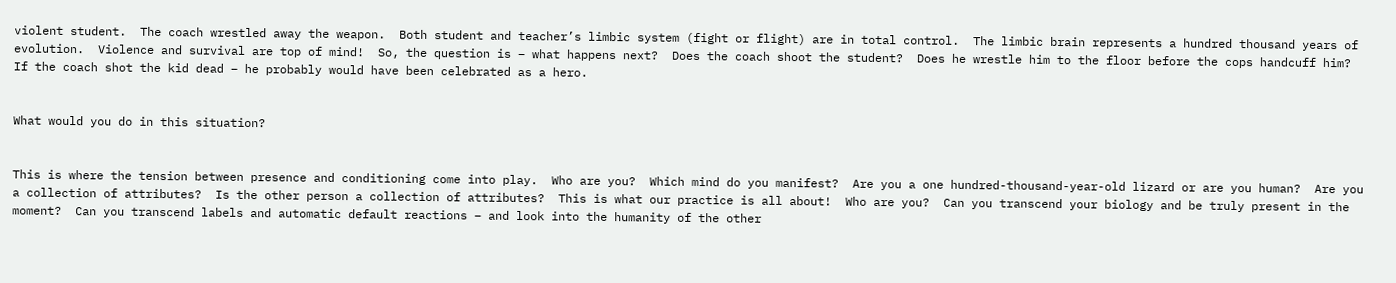violent student.  The coach wrestled away the weapon.  Both student and teacher’s limbic system (fight or flight) are in total control.  The limbic brain represents a hundred thousand years of evolution.  Violence and survival are top of mind!  So, the question is – what happens next?  Does the coach shoot the student?  Does he wrestle him to the floor before the cops handcuff him?  If the coach shot the kid dead – he probably would have been celebrated as a hero.


What would you do in this situation?


This is where the tension between presence and conditioning come into play.  Who are you?  Which mind do you manifest?  Are you a one hundred-thousand-year-old lizard or are you human?  Are you a collection of attributes?  Is the other person a collection of attributes?  This is what our practice is all about!  Who are you?  Can you transcend your biology and be truly present in the moment?  Can you transcend labels and automatic default reactions – and look into the humanity of the other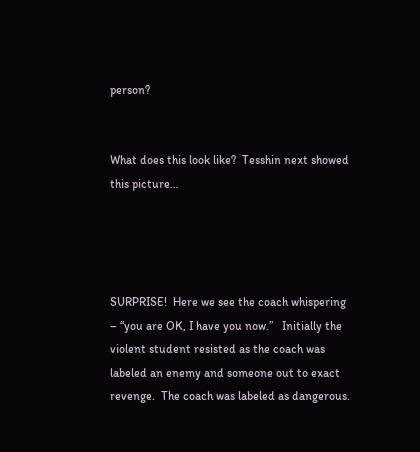person?


What does this look like?  Tesshin next showed this picture…




SURPRISE!  Here we see the coach whispering – “you are OK, I have you now.”   Initially the violent student resisted as the coach was labeled an enemy and someone out to exact revenge.  The coach was labeled as dangerous.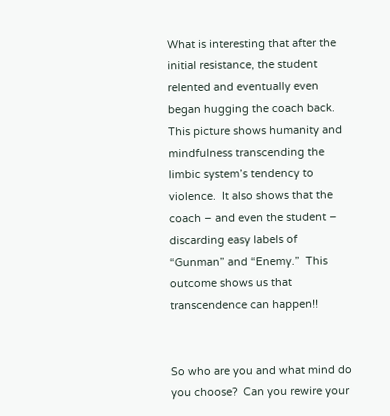What is interesting that after the initial resistance, the student relented and eventually even began hugging the coach back.  This picture shows humanity and mindfulness transcending the limbic system’s tendency to violence.  It also shows that the coach – and even the student – discarding easy labels of “Gunman” and “Enemy.”  This outcome shows us that transcendence can happen!!


So who are you and what mind do you choose?  Can you rewire your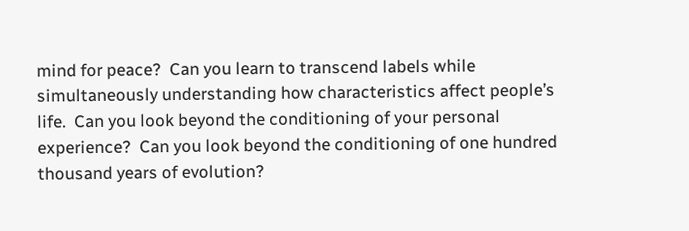mind for peace?  Can you learn to transcend labels while simultaneously understanding how characteristics affect people’s life.  Can you look beyond the conditioning of your personal experience?  Can you look beyond the conditioning of one hundred thousand years of evolution?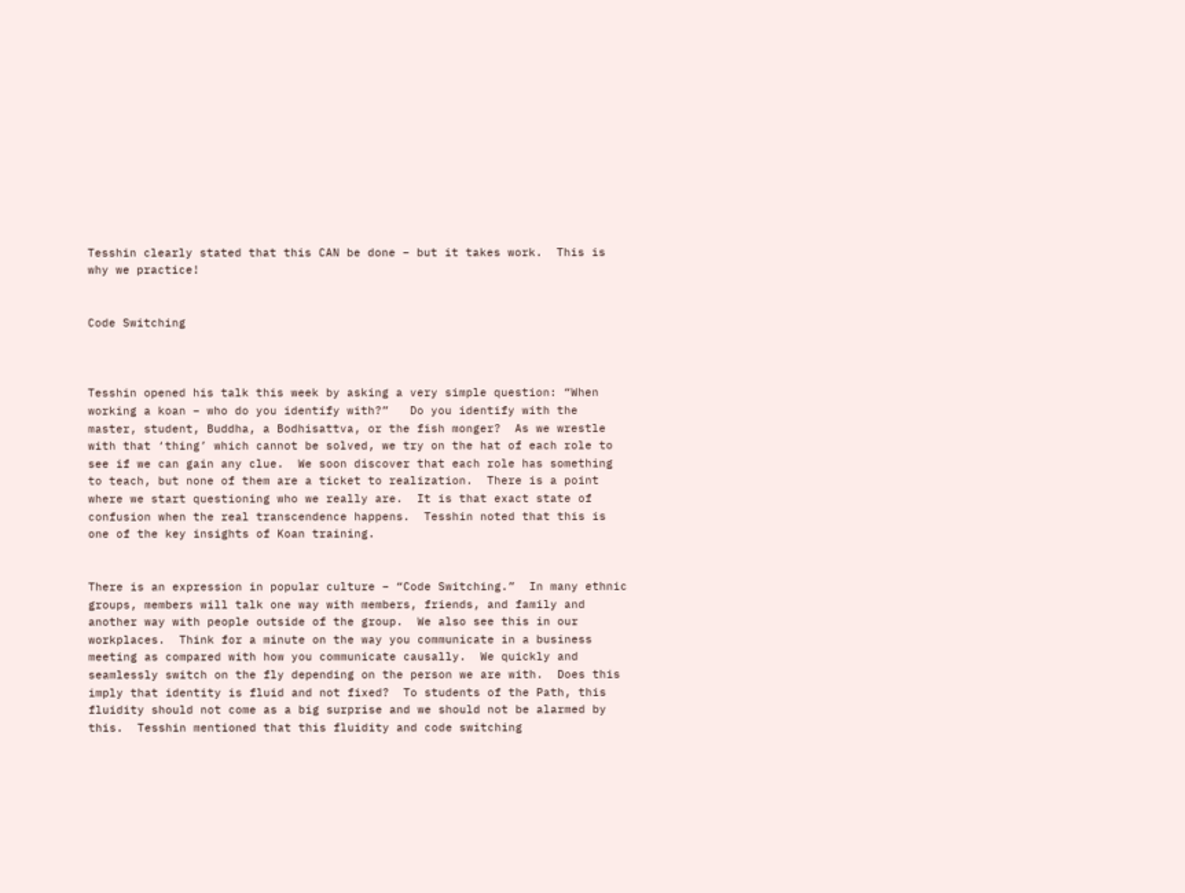Tesshin clearly stated that this CAN be done – but it takes work.  This is why we practice!


Code Switching



Tesshin opened his talk this week by asking a very simple question: “When working a koan – who do you identify with?”   Do you identify with the master, student, Buddha, a Bodhisattva, or the fish monger?  As we wrestle with that ‘thing’ which cannot be solved, we try on the hat of each role to see if we can gain any clue.  We soon discover that each role has something to teach, but none of them are a ticket to realization.  There is a point where we start questioning who we really are.  It is that exact state of confusion when the real transcendence happens.  Tesshin noted that this is one of the key insights of Koan training.


There is an expression in popular culture – “Code Switching.”  In many ethnic groups, members will talk one way with members, friends, and family and another way with people outside of the group.  We also see this in our workplaces.  Think for a minute on the way you communicate in a business meeting as compared with how you communicate causally.  We quickly and seamlessly switch on the fly depending on the person we are with.  Does this imply that identity is fluid and not fixed?  To students of the Path, this fluidity should not come as a big surprise and we should not be alarmed by this.  Tesshin mentioned that this fluidity and code switching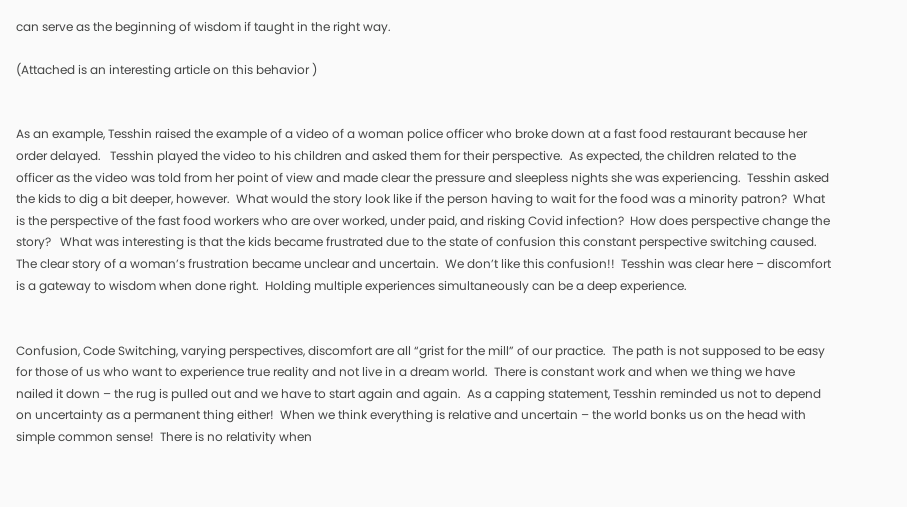can serve as the beginning of wisdom if taught in the right way.

(Attached is an interesting article on this behavior )


As an example, Tesshin raised the example of a video of a woman police officer who broke down at a fast food restaurant because her order delayed.   Tesshin played the video to his children and asked them for their perspective.  As expected, the children related to the officer as the video was told from her point of view and made clear the pressure and sleepless nights she was experiencing.  Tesshin asked the kids to dig a bit deeper, however.  What would the story look like if the person having to wait for the food was a minority patron?  What is the perspective of the fast food workers who are over worked, under paid, and risking Covid infection?  How does perspective change the story?   What was interesting is that the kids became frustrated due to the state of confusion this constant perspective switching caused.  The clear story of a woman’s frustration became unclear and uncertain.  We don’t like this confusion!!  Tesshin was clear here – discomfort is a gateway to wisdom when done right.  Holding multiple experiences simultaneously can be a deep experience.


Confusion, Code Switching, varying perspectives, discomfort are all “grist for the mill” of our practice.  The path is not supposed to be easy for those of us who want to experience true reality and not live in a dream world.  There is constant work and when we thing we have nailed it down – the rug is pulled out and we have to start again and again.  As a capping statement, Tesshin reminded us not to depend on uncertainty as a permanent thing either!  When we think everything is relative and uncertain – the world bonks us on the head with simple common sense!  There is no relativity when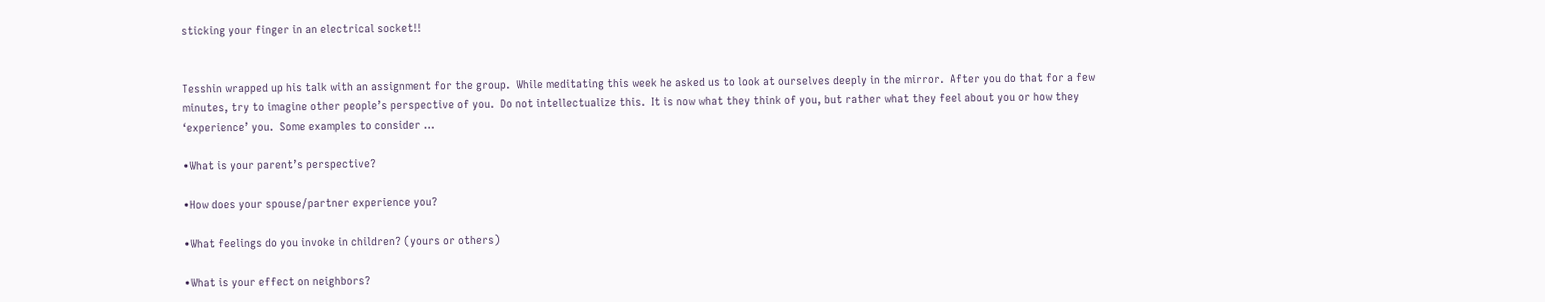sticking your finger in an electrical socket!!


Tesshin wrapped up his talk with an assignment for the group.  While meditating this week he asked us to look at ourselves deeply in the mirror.  After you do that for a few minutes, try to imagine other people’s perspective of you.  Do not intellectualize this.  It is now what they think of you, but rather what they feel about you or how they ‘experience’ you.  Some examples to consider …

•What is your parent’s perspective?

•How does your spouse/partner experience you?

•What feelings do you invoke in children? (yours or others)

•What is your effect on neighbors?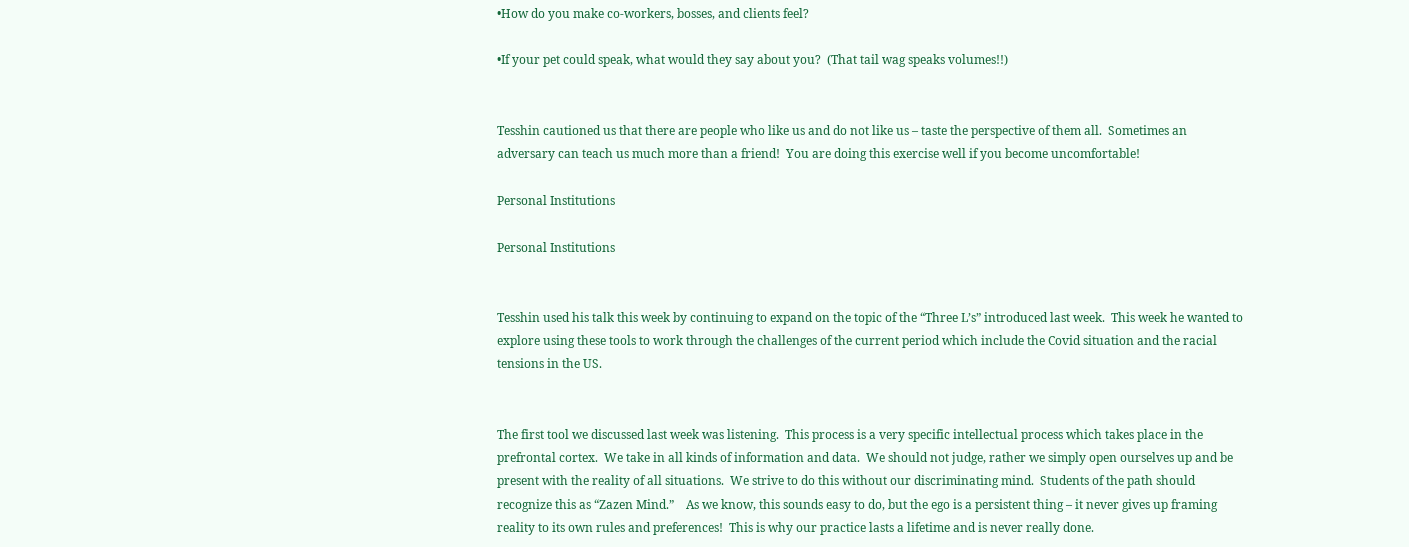•How do you make co-workers, bosses, and clients feel?

•If your pet could speak, what would they say about you?  (That tail wag speaks volumes!!)


Tesshin cautioned us that there are people who like us and do not like us – taste the perspective of them all.  Sometimes an adversary can teach us much more than a friend!  You are doing this exercise well if you become uncomfortable!

Personal Institutions

Personal Institutions


Tesshin used his talk this week by continuing to expand on the topic of the “Three L’s” introduced last week.  This week he wanted to explore using these tools to work through the challenges of the current period which include the Covid situation and the racial tensions in the US.


The first tool we discussed last week was listening.  This process is a very specific intellectual process which takes place in the prefrontal cortex.  We take in all kinds of information and data.  We should not judge, rather we simply open ourselves up and be present with the reality of all situations.  We strive to do this without our discriminating mind.  Students of the path should recognize this as “Zazen Mind.”    As we know, this sounds easy to do, but the ego is a persistent thing – it never gives up framing reality to its own rules and preferences!  This is why our practice lasts a lifetime and is never really done.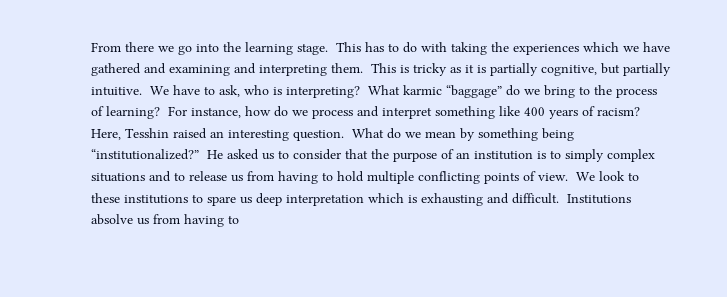From there we go into the learning stage.  This has to do with taking the experiences which we have gathered and examining and interpreting them.  This is tricky as it is partially cognitive, but partially intuitive.  We have to ask, who is interpreting?  What karmic “baggage” do we bring to the process of learning?  For instance, how do we process and interpret something like 400 years of racism?  Here, Tesshin raised an interesting question.  What do we mean by something being “institutionalized?”  He asked us to consider that the purpose of an institution is to simply complex situations and to release us from having to hold multiple conflicting points of view.  We look to these institutions to spare us deep interpretation which is exhausting and difficult.  Institutions absolve us from having to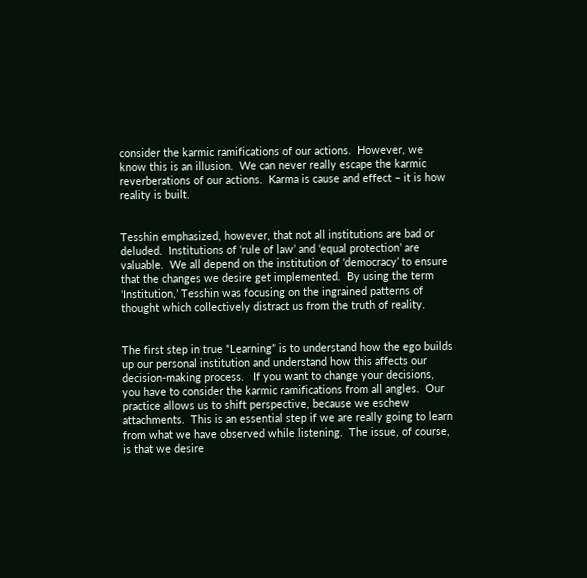consider the karmic ramifications of our actions.  However, we know this is an illusion.  We can never really escape the karmic reverberations of our actions.  Karma is cause and effect – it is how reality is built.


Tesshin emphasized, however, that not all institutions are bad or deluded.  Institutions of ‘rule of law’ and ‘equal protection’ are valuable.  We all depend on the institution of ‘democracy’ to ensure that the changes we desire get implemented.  By using the term ‘Institution,’ Tesshin was focusing on the ingrained patterns of thought which collectively distract us from the truth of reality.


The first step in true “Learning” is to understand how the ego builds up our personal institution and understand how this affects our decision-making process.   If you want to change your decisions, you have to consider the karmic ramifications from all angles.  Our practice allows us to shift perspective, because we eschew attachments.  This is an essential step if we are really going to learn from what we have observed while listening.  The issue, of course, is that we desire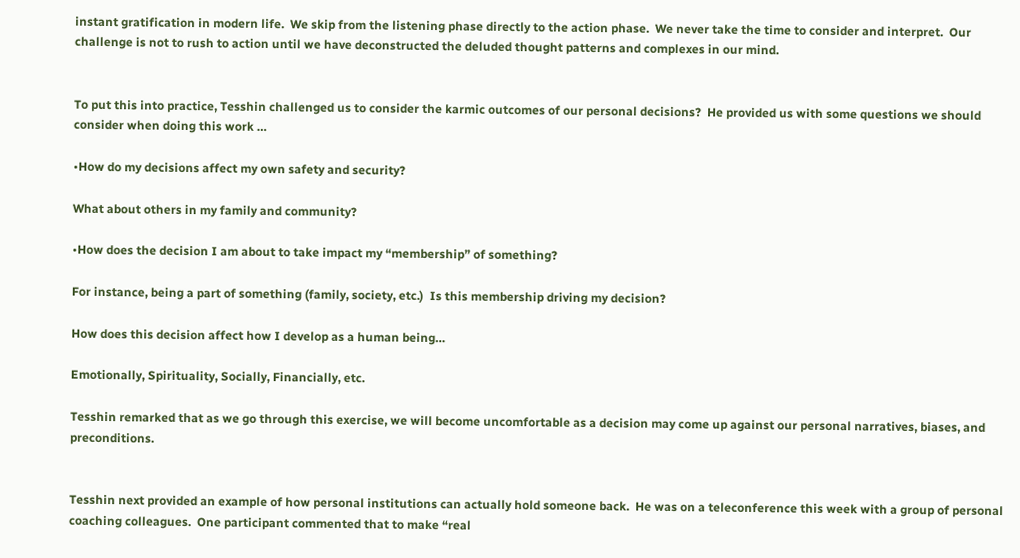instant gratification in modern life.  We skip from the listening phase directly to the action phase.  We never take the time to consider and interpret.  Our challenge is not to rush to action until we have deconstructed the deluded thought patterns and complexes in our mind.


To put this into practice, Tesshin challenged us to consider the karmic outcomes of our personal decisions?  He provided us with some questions we should consider when doing this work …

•How do my decisions affect my own safety and security?

What about others in my family and community?

•How does the decision I am about to take impact my “membership” of something?

For instance, being a part of something (family, society, etc.)  Is this membership driving my decision?

How does this decision affect how I develop as a human being…

Emotionally, Spirituality, Socially, Financially, etc.

Tesshin remarked that as we go through this exercise, we will become uncomfortable as a decision may come up against our personal narratives, biases, and preconditions.


Tesshin next provided an example of how personal institutions can actually hold someone back.  He was on a teleconference this week with a group of personal coaching colleagues.  One participant commented that to make “real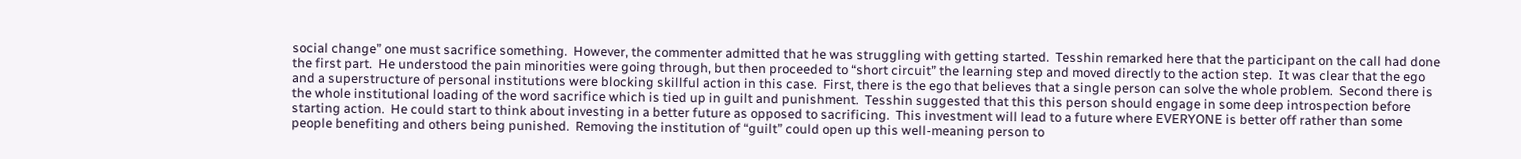social change” one must sacrifice something.  However, the commenter admitted that he was struggling with getting started.  Tesshin remarked here that the participant on the call had done the first part.  He understood the pain minorities were going through, but then proceeded to “short circuit” the learning step and moved directly to the action step.  It was clear that the ego and a superstructure of personal institutions were blocking skillful action in this case.  First, there is the ego that believes that a single person can solve the whole problem.  Second there is the whole institutional loading of the word sacrifice which is tied up in guilt and punishment.  Tesshin suggested that this this person should engage in some deep introspection before starting action.  He could start to think about investing in a better future as opposed to sacrificing.  This investment will lead to a future where EVERYONE is better off rather than some people benefiting and others being punished.  Removing the institution of “guilt” could open up this well-meaning person to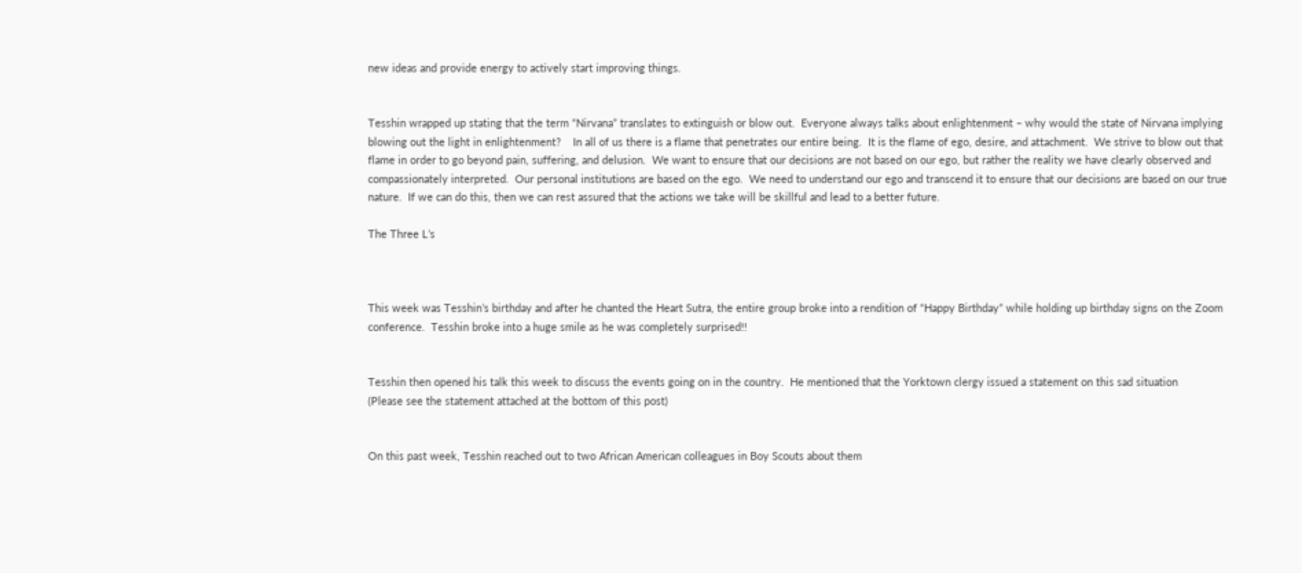new ideas and provide energy to actively start improving things.


Tesshin wrapped up stating that the term “Nirvana” translates to extinguish or blow out.  Everyone always talks about enlightenment – why would the state of Nirvana implying blowing out the light in enlightenment?    In all of us there is a flame that penetrates our entire being.  It is the flame of ego, desire, and attachment.  We strive to blow out that flame in order to go beyond pain, suffering, and delusion.  We want to ensure that our decisions are not based on our ego, but rather the reality we have clearly observed and compassionately interpreted.  Our personal institutions are based on the ego.  We need to understand our ego and transcend it to ensure that our decisions are based on our true nature.  If we can do this, then we can rest assured that the actions we take will be skillful and lead to a better future.

The Three L’s



This week was Tesshin’s birthday and after he chanted the Heart Sutra, the entire group broke into a rendition of “Happy Birthday” while holding up birthday signs on the Zoom conference.  Tesshin broke into a huge smile as he was completely surprised!!


Tesshin then opened his talk this week to discuss the events going on in the country.  He mentioned that the Yorktown clergy issued a statement on this sad situation
(Please see the statement attached at the bottom of this post)


On this past week, Tesshin reached out to two African American colleagues in Boy Scouts about them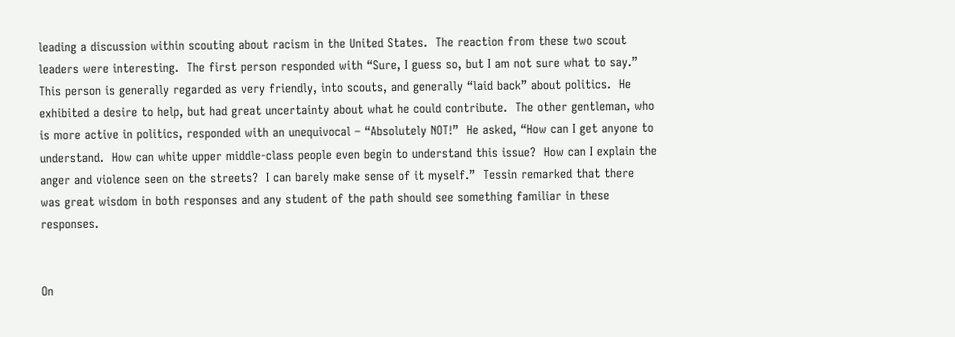leading a discussion within scouting about racism in the United States.  The reaction from these two scout leaders were interesting.  The first person responded with “Sure, I guess so, but I am not sure what to say.”  This person is generally regarded as very friendly, into scouts, and generally “laid back” about politics.  He exhibited a desire to help, but had great uncertainty about what he could contribute.  The other gentleman, who is more active in politics, responded with an unequivocal – “Absolutely NOT!”  He asked, “How can I get anyone to understand.  How can white upper middle-class people even begin to understand this issue?  How can I explain the anger and violence seen on the streets?  I can barely make sense of it myself.”  Tessin remarked that there was great wisdom in both responses and any student of the path should see something familiar in these responses.


On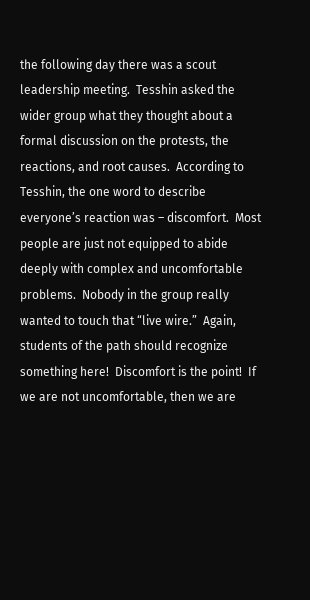the following day there was a scout leadership meeting.  Tesshin asked the wider group what they thought about a formal discussion on the protests, the reactions, and root causes.  According to Tesshin, the one word to describe everyone’s reaction was – discomfort.  Most people are just not equipped to abide deeply with complex and uncomfortable problems.  Nobody in the group really wanted to touch that “live wire.”  Again, students of the path should recognize something here!  Discomfort is the point!  If we are not uncomfortable, then we are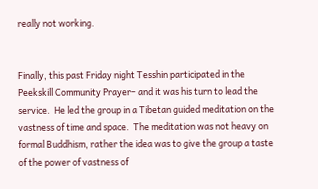really not working.


Finally, this past Friday night Tesshin participated in the Peekskill Community Prayer– and it was his turn to lead the service.  He led the group in a Tibetan guided meditation on the vastness of time and space.  The meditation was not heavy on formal Buddhism, rather the idea was to give the group a taste of the power of vastness of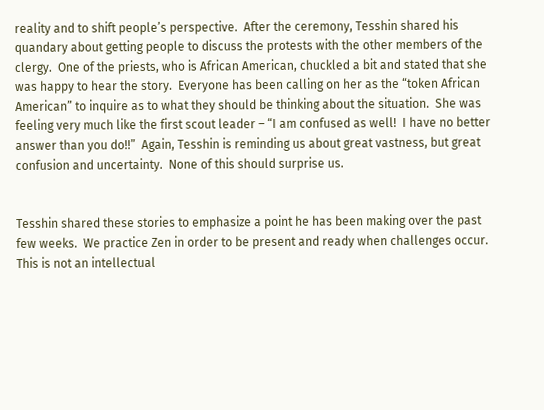reality and to shift people’s perspective.  After the ceremony, Tesshin shared his quandary about getting people to discuss the protests with the other members of the clergy.  One of the priests, who is African American, chuckled a bit and stated that she was happy to hear the story.  Everyone has been calling on her as the “token African American” to inquire as to what they should be thinking about the situation.  She was feeling very much like the first scout leader – “I am confused as well!  I have no better answer than you do!!”  Again, Tesshin is reminding us about great vastness, but great confusion and uncertainty.  None of this should surprise us.


Tesshin shared these stories to emphasize a point he has been making over the past few weeks.  We practice Zen in order to be present and ready when challenges occur.  This is not an intellectual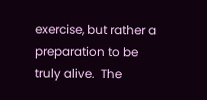exercise, but rather a preparation to be truly alive.  The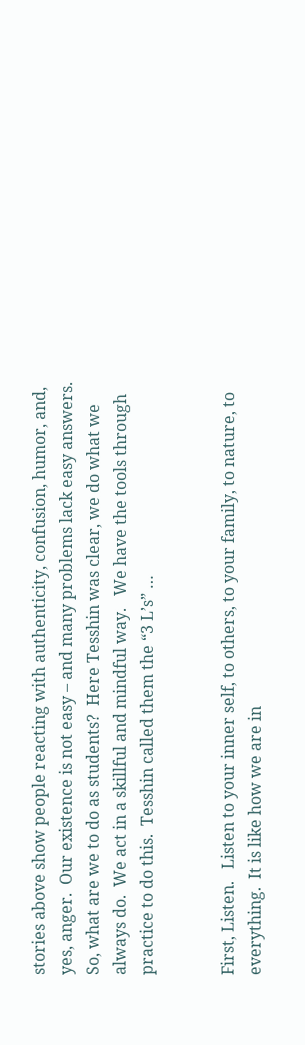stories above show people reacting with authenticity, confusion, humor, and, yes, anger.  Our existence is not easy – and many problems lack easy answers.  So, what are we to do as students?  Here Tesshin was clear, we do what we always do.  We act in a skillful and mindful way.   We have the tools through practice to do this.  Tesshin called them the “3 L’s” …


First, Listen.   Listen to your inner self, to others, to your family, to nature, to everything.  It is like how we are in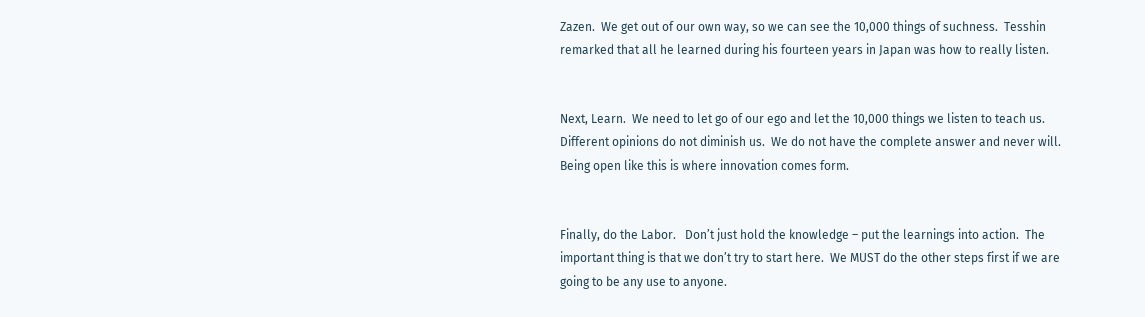Zazen.  We get out of our own way, so we can see the 10,000 things of suchness.  Tesshin remarked that all he learned during his fourteen years in Japan was how to really listen.


Next, Learn.  We need to let go of our ego and let the 10,000 things we listen to teach us.  Different opinions do not diminish us.  We do not have the complete answer and never will.  Being open like this is where innovation comes form.


Finally, do the Labor.   Don’t just hold the knowledge – put the learnings into action.  The important thing is that we don’t try to start here.  We MUST do the other steps first if we are going to be any use to anyone.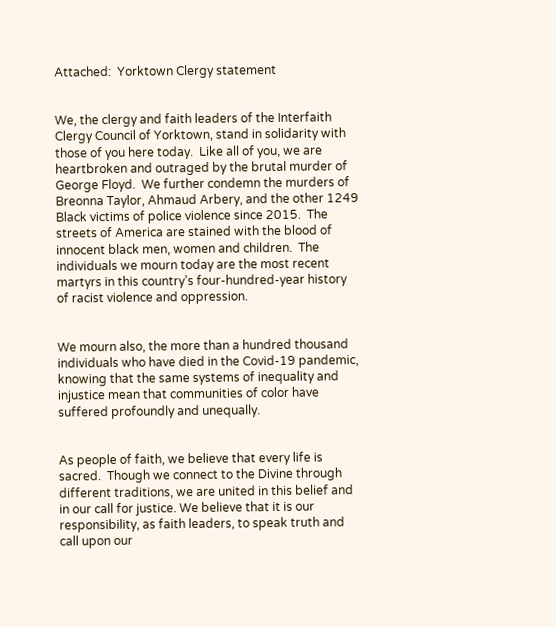Attached:  Yorktown Clergy statement


We, the clergy and faith leaders of the Interfaith Clergy Council of Yorktown, stand in solidarity with those of you here today.  Like all of you, we are heartbroken and outraged by the brutal murder of George Floyd.  We further condemn the murders of Breonna Taylor, Ahmaud Arbery, and the other 1249 Black victims of police violence since 2015.  The streets of America are stained with the blood of innocent black men, women and children.  The individuals we mourn today are the most recent martyrs in this country’s four-hundred-year history of racist violence and oppression.


We mourn also, the more than a hundred thousand individuals who have died in the Covid-19 pandemic, knowing that the same systems of inequality and injustice mean that communities of color have suffered profoundly and unequally.


As people of faith, we believe that every life is sacred.  Though we connect to the Divine through different traditions, we are united in this belief and in our call for justice. We believe that it is our responsibility, as faith leaders, to speak truth and call upon our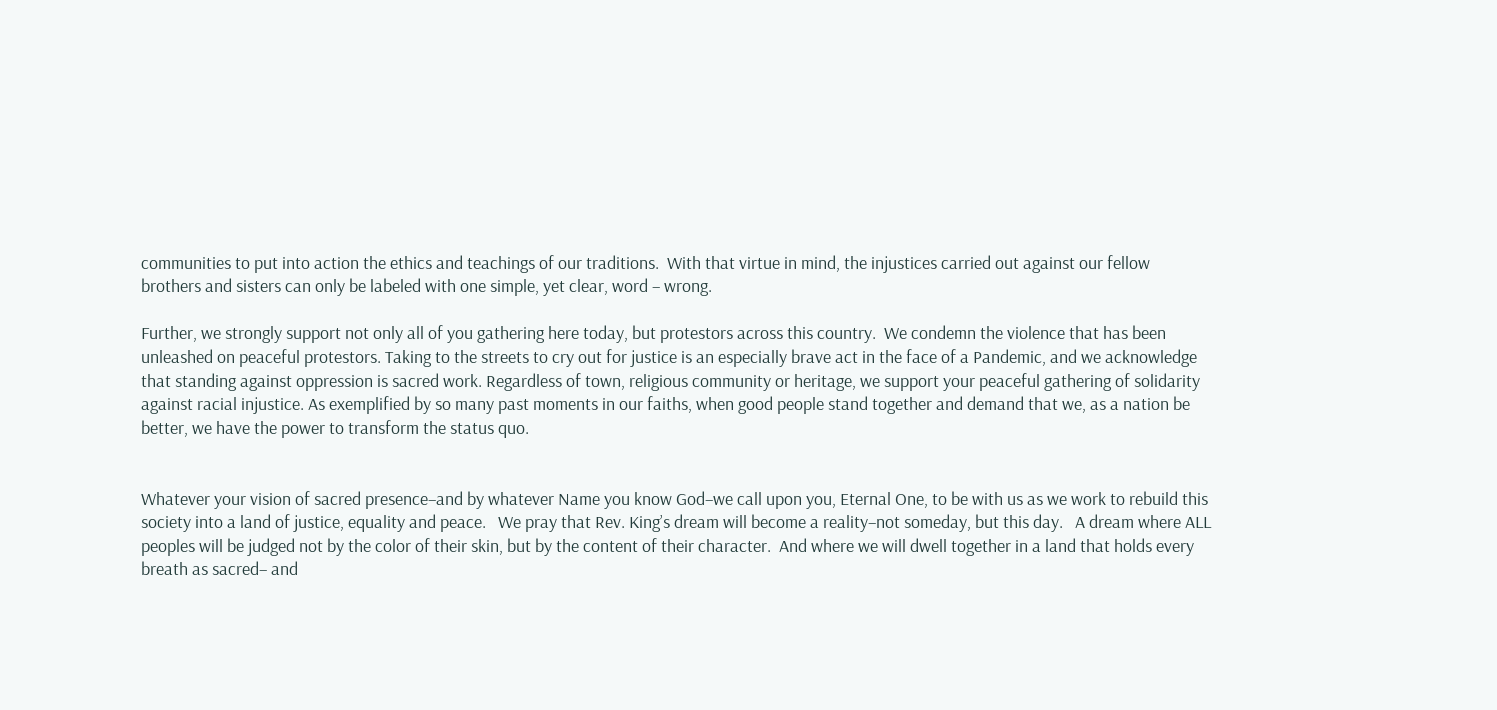communities to put into action the ethics and teachings of our traditions.  With that virtue in mind, the injustices carried out against our fellow brothers and sisters can only be labeled with one simple, yet clear, word – wrong.

Further, we strongly support not only all of you gathering here today, but protestors across this country.  We condemn the violence that has been unleashed on peaceful protestors. Taking to the streets to cry out for justice is an especially brave act in the face of a Pandemic, and we acknowledge that standing against oppression is sacred work. Regardless of town, religious community or heritage, we support your peaceful gathering of solidarity against racial injustice. As exemplified by so many past moments in our faiths, when good people stand together and demand that we, as a nation be better, we have the power to transform the status quo.


Whatever your vision of sacred presence–and by whatever Name you know God–we call upon you, Eternal One, to be with us as we work to rebuild this society into a land of justice, equality and peace.   We pray that Rev. King’s dream will become a reality–not someday, but this day.   A dream where ALL peoples will be judged not by the color of their skin, but by the content of their character.  And where we will dwell together in a land that holds every breath as sacred– and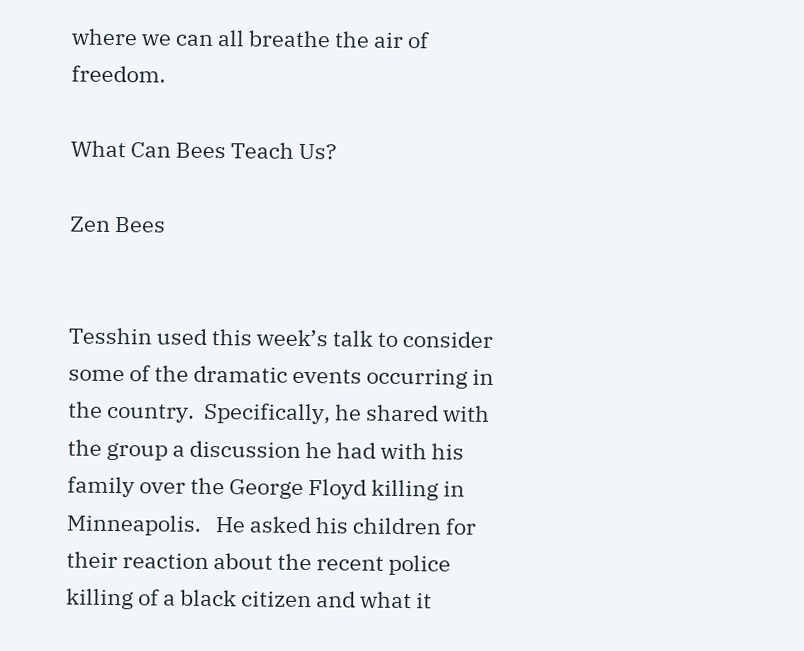where we can all breathe the air of freedom.

What Can Bees Teach Us?

Zen Bees


Tesshin used this week’s talk to consider some of the dramatic events occurring in the country.  Specifically, he shared with the group a discussion he had with his family over the George Floyd killing in Minneapolis.   He asked his children for their reaction about the recent police killing of a black citizen and what it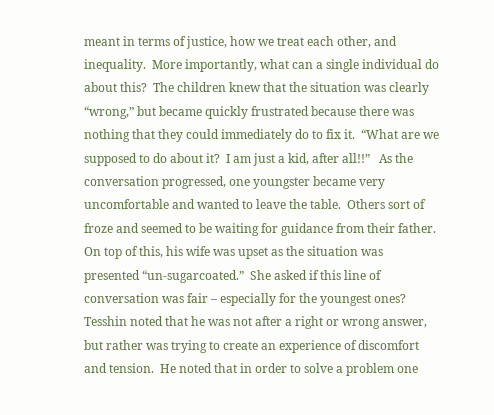meant in terms of justice, how we treat each other, and inequality.  More importantly, what can a single individual do about this?  The children knew that the situation was clearly “wrong,” but became quickly frustrated because there was nothing that they could immediately do to fix it.  “What are we supposed to do about it?  I am just a kid, after all!!”   As the conversation progressed, one youngster became very uncomfortable and wanted to leave the table.  Others sort of froze and seemed to be waiting for guidance from their father.  On top of this, his wife was upset as the situation was presented “un-sugarcoated.”  She asked if this line of conversation was fair – especially for the youngest ones?    Tesshin noted that he was not after a right or wrong answer, but rather was trying to create an experience of discomfort and tension.  He noted that in order to solve a problem one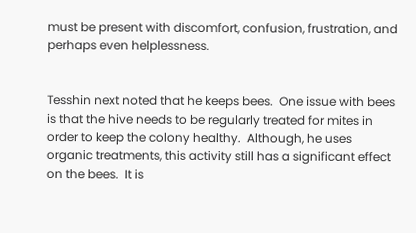must be present with discomfort, confusion, frustration, and perhaps even helplessness.


Tesshin next noted that he keeps bees.  One issue with bees is that the hive needs to be regularly treated for mites in order to keep the colony healthy.  Although, he uses organic treatments, this activity still has a significant effect on the bees.  It is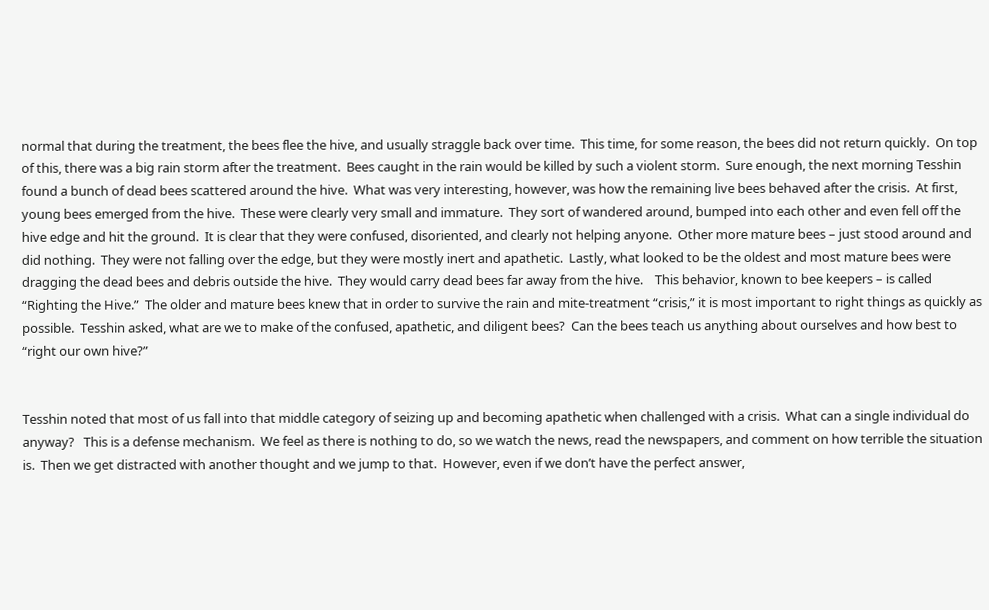normal that during the treatment, the bees flee the hive, and usually straggle back over time.  This time, for some reason, the bees did not return quickly.  On top of this, there was a big rain storm after the treatment.  Bees caught in the rain would be killed by such a violent storm.  Sure enough, the next morning Tesshin found a bunch of dead bees scattered around the hive.  What was very interesting, however, was how the remaining live bees behaved after the crisis.  At first, young bees emerged from the hive.  These were clearly very small and immature.  They sort of wandered around, bumped into each other and even fell off the hive edge and hit the ground.  It is clear that they were confused, disoriented, and clearly not helping anyone.  Other more mature bees – just stood around and did nothing.  They were not falling over the edge, but they were mostly inert and apathetic.  Lastly, what looked to be the oldest and most mature bees were dragging the dead bees and debris outside the hive.  They would carry dead bees far away from the hive.    This behavior, known to bee keepers – is called “Righting the Hive.”  The older and mature bees knew that in order to survive the rain and mite-treatment “crisis,” it is most important to right things as quickly as possible.  Tesshin asked, what are we to make of the confused, apathetic, and diligent bees?  Can the bees teach us anything about ourselves and how best to “right our own hive?”


Tesshin noted that most of us fall into that middle category of seizing up and becoming apathetic when challenged with a crisis.  What can a single individual do anyway?   This is a defense mechanism.  We feel as there is nothing to do, so we watch the news, read the newspapers, and comment on how terrible the situation is.  Then we get distracted with another thought and we jump to that.  However, even if we don’t have the perfect answer,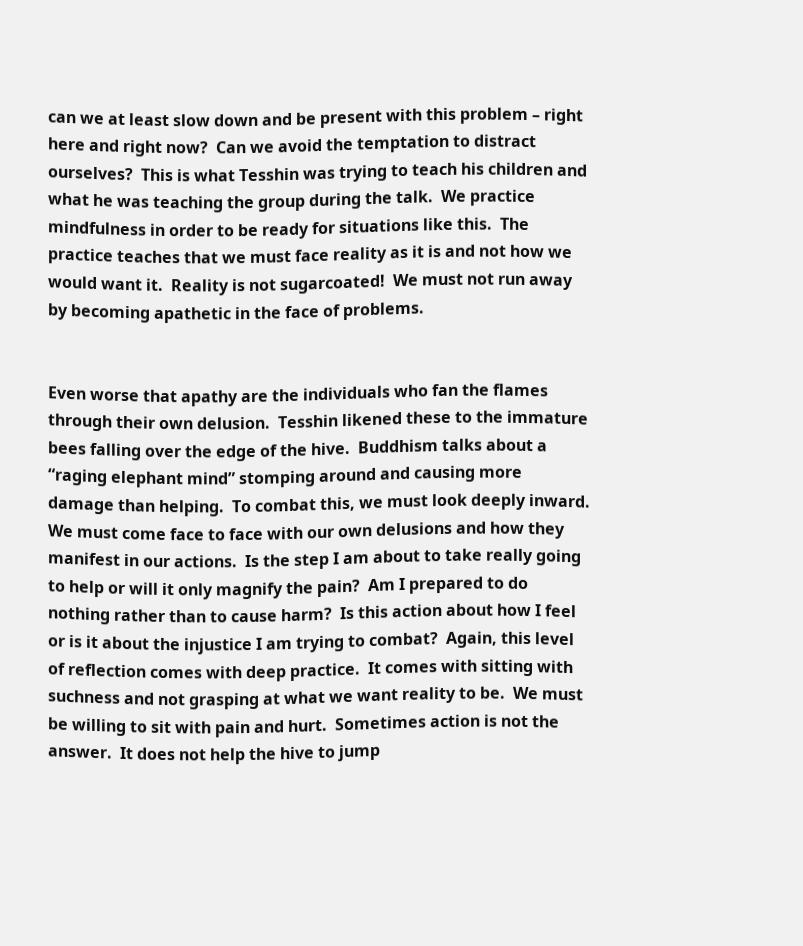can we at least slow down and be present with this problem – right here and right now?  Can we avoid the temptation to distract ourselves?  This is what Tesshin was trying to teach his children and what he was teaching the group during the talk.  We practice mindfulness in order to be ready for situations like this.  The practice teaches that we must face reality as it is and not how we would want it.  Reality is not sugarcoated!  We must not run away by becoming apathetic in the face of problems.


Even worse that apathy are the individuals who fan the flames through their own delusion.  Tesshin likened these to the immature bees falling over the edge of the hive.  Buddhism talks about a “raging elephant mind” stomping around and causing more damage than helping.  To combat this, we must look deeply inward.  We must come face to face with our own delusions and how they manifest in our actions.  Is the step I am about to take really going to help or will it only magnify the pain?  Am I prepared to do nothing rather than to cause harm?  Is this action about how I feel or is it about the injustice I am trying to combat?  Again, this level of reflection comes with deep practice.  It comes with sitting with suchness and not grasping at what we want reality to be.  We must be willing to sit with pain and hurt.  Sometimes action is not the answer.  It does not help the hive to jump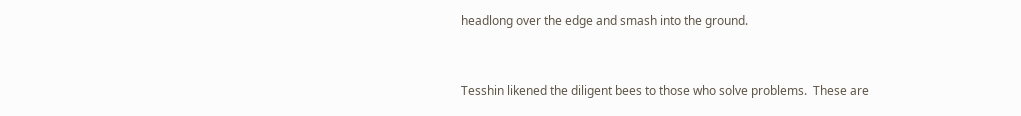headlong over the edge and smash into the ground.


Tesshin likened the diligent bees to those who solve problems.  These are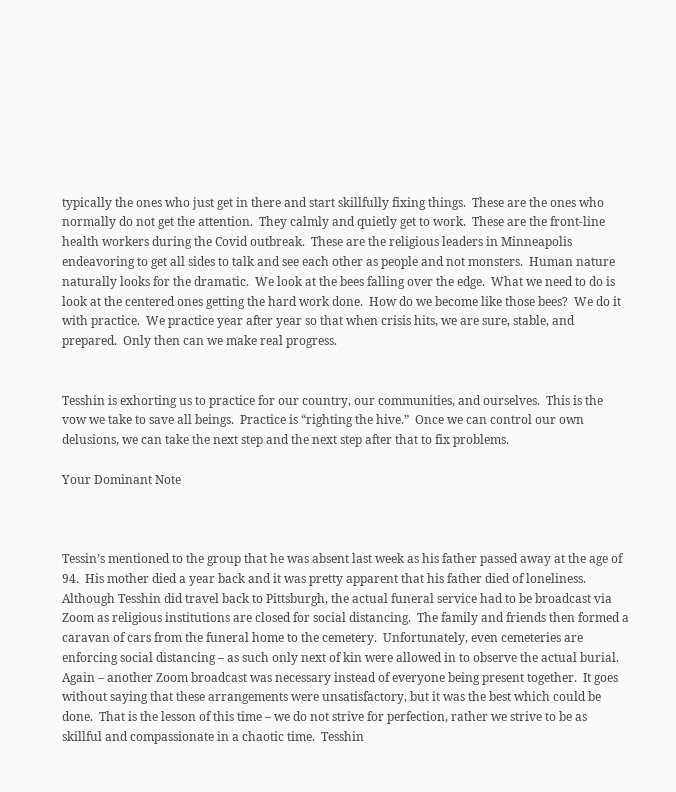typically the ones who just get in there and start skillfully fixing things.  These are the ones who normally do not get the attention.  They calmly and quietly get to work.  These are the front-line health workers during the Covid outbreak.  These are the religious leaders in Minneapolis endeavoring to get all sides to talk and see each other as people and not monsters.  Human nature naturally looks for the dramatic.  We look at the bees falling over the edge.  What we need to do is look at the centered ones getting the hard work done.  How do we become like those bees?  We do it with practice.  We practice year after year so that when crisis hits, we are sure, stable, and prepared.  Only then can we make real progress.


Tesshin is exhorting us to practice for our country, our communities, and ourselves.  This is the vow we take to save all beings.  Practice is “righting the hive.”  Once we can control our own delusions, we can take the next step and the next step after that to fix problems.

Your Dominant Note



Tessin’s mentioned to the group that he was absent last week as his father passed away at the age of 94.  His mother died a year back and it was pretty apparent that his father died of loneliness.  Although Tesshin did travel back to Pittsburgh, the actual funeral service had to be broadcast via Zoom as religious institutions are closed for social distancing.  The family and friends then formed a caravan of cars from the funeral home to the cemetery.  Unfortunately, even cemeteries are enforcing social distancing – as such only next of kin were allowed in to observe the actual burial.  Again – another Zoom broadcast was necessary instead of everyone being present together.  It goes without saying that these arrangements were unsatisfactory, but it was the best which could be done.  That is the lesson of this time – we do not strive for perfection, rather we strive to be as skillful and compassionate in a chaotic time.  Tesshin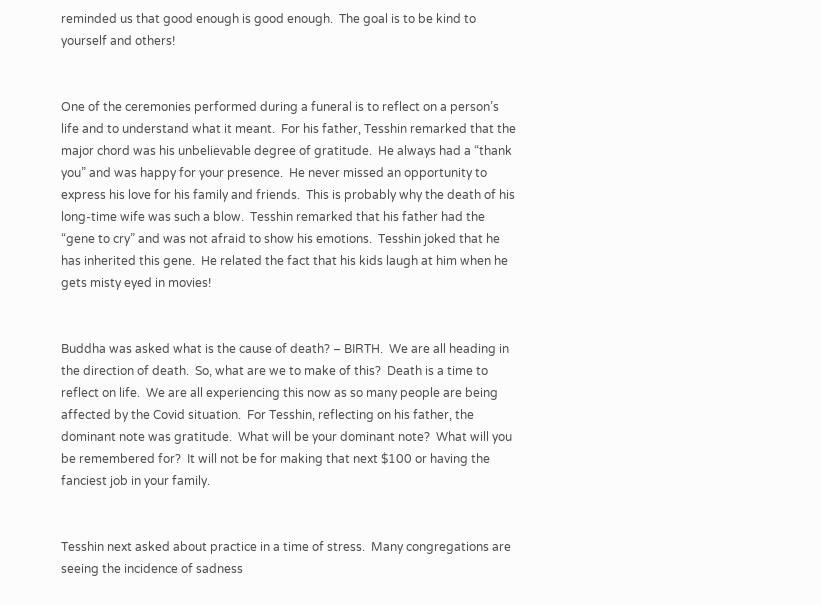reminded us that good enough is good enough.  The goal is to be kind to yourself and others!


One of the ceremonies performed during a funeral is to reflect on a person’s life and to understand what it meant.  For his father, Tesshin remarked that the major chord was his unbelievable degree of gratitude.  He always had a “thank you” and was happy for your presence.  He never missed an opportunity to express his love for his family and friends.  This is probably why the death of his long-time wife was such a blow.  Tesshin remarked that his father had the “gene to cry” and was not afraid to show his emotions.  Tesshin joked that he has inherited this gene.  He related the fact that his kids laugh at him when he gets misty eyed in movies!


Buddha was asked what is the cause of death? – BIRTH.  We are all heading in the direction of death.  So, what are we to make of this?  Death is a time to reflect on life.  We are all experiencing this now as so many people are being affected by the Covid situation.  For Tesshin, reflecting on his father, the dominant note was gratitude.  What will be your dominant note?  What will you be remembered for?  It will not be for making that next $100 or having the fanciest job in your family.


Tesshin next asked about practice in a time of stress.  Many congregations are seeing the incidence of sadness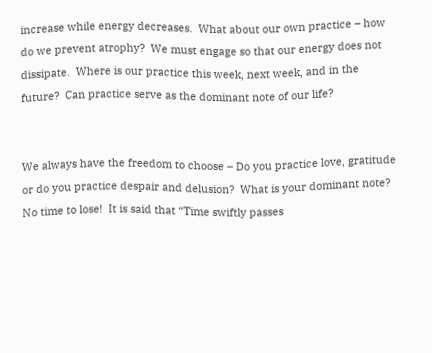increase while energy decreases.  What about our own practice – how do we prevent atrophy?  We must engage so that our energy does not dissipate.  Where is our practice this week, next week, and in the future?  Can practice serve as the dominant note of our life?


We always have the freedom to choose – Do you practice love, gratitude or do you practice despair and delusion?  What is your dominant note?  No time to lose!  It is said that “Time swiftly passes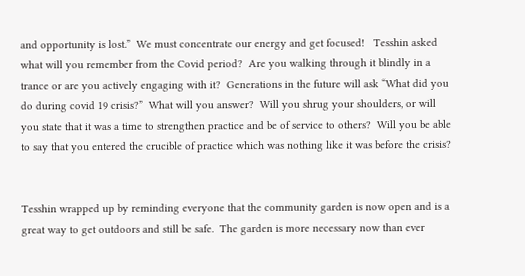and opportunity is lost.”  We must concentrate our energy and get focused!   Tesshin asked what will you remember from the Covid period?  Are you walking through it blindly in a trance or are you actively engaging with it?  Generations in the future will ask “What did you do during covid 19 crisis?”  What will you answer?  Will you shrug your shoulders, or will you state that it was a time to strengthen practice and be of service to others?  Will you be able to say that you entered the crucible of practice which was nothing like it was before the crisis?


Tesshin wrapped up by reminding everyone that the community garden is now open and is a great way to get outdoors and still be safe.  The garden is more necessary now than ever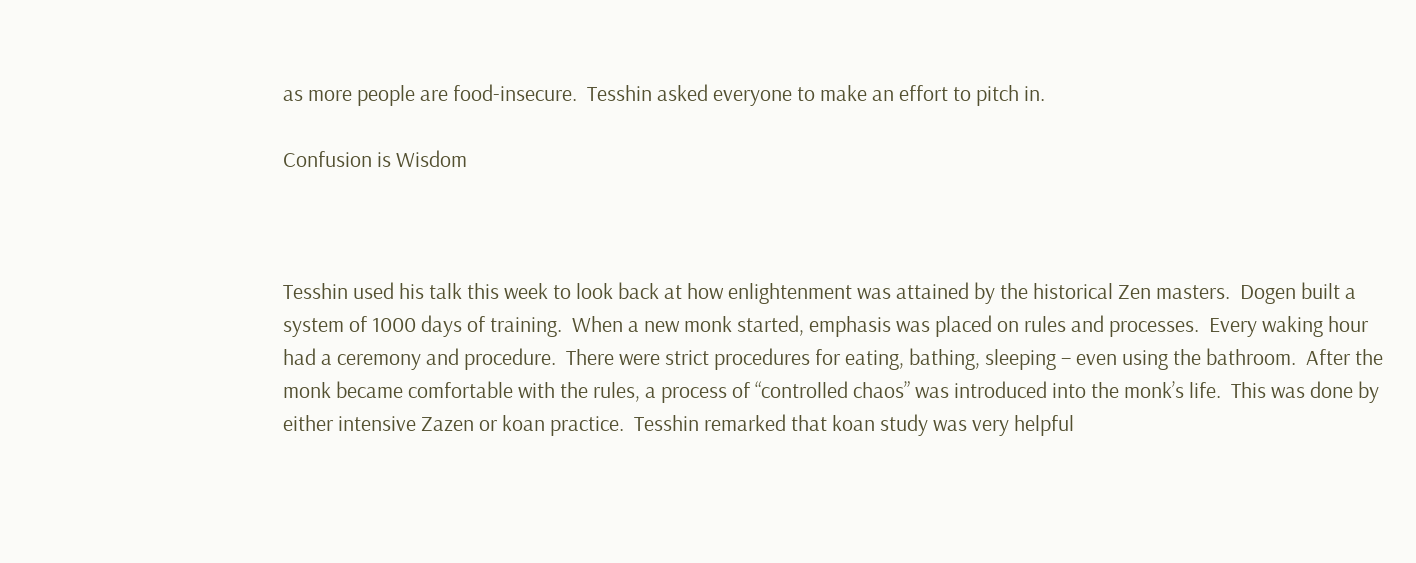as more people are food-insecure.  Tesshin asked everyone to make an effort to pitch in.

Confusion is Wisdom



Tesshin used his talk this week to look back at how enlightenment was attained by the historical Zen masters.  Dogen built a system of 1000 days of training.  When a new monk started, emphasis was placed on rules and processes.  Every waking hour had a ceremony and procedure.  There were strict procedures for eating, bathing, sleeping – even using the bathroom.  After the monk became comfortable with the rules, a process of “controlled chaos” was introduced into the monk’s life.  This was done by either intensive Zazen or koan practice.  Tesshin remarked that koan study was very helpful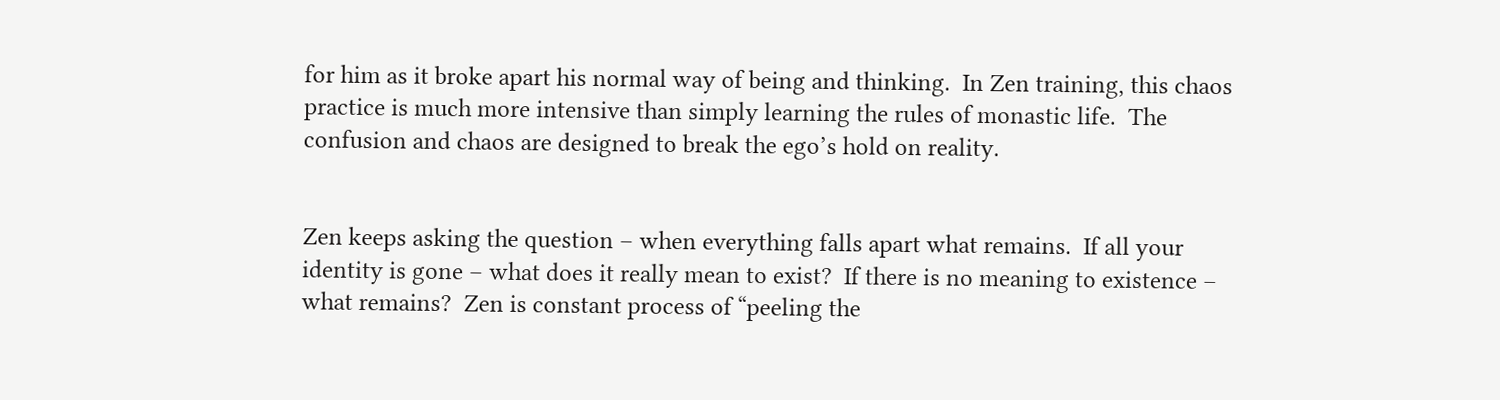for him as it broke apart his normal way of being and thinking.  In Zen training, this chaos practice is much more intensive than simply learning the rules of monastic life.  The confusion and chaos are designed to break the ego’s hold on reality.


Zen keeps asking the question – when everything falls apart what remains.  If all your identity is gone – what does it really mean to exist?  If there is no meaning to existence – what remains?  Zen is constant process of “peeling the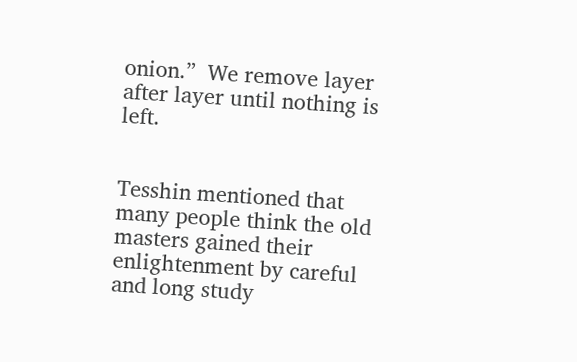onion.”  We remove layer after layer until nothing is left.


Tesshin mentioned that many people think the old masters gained their enlightenment by careful and long study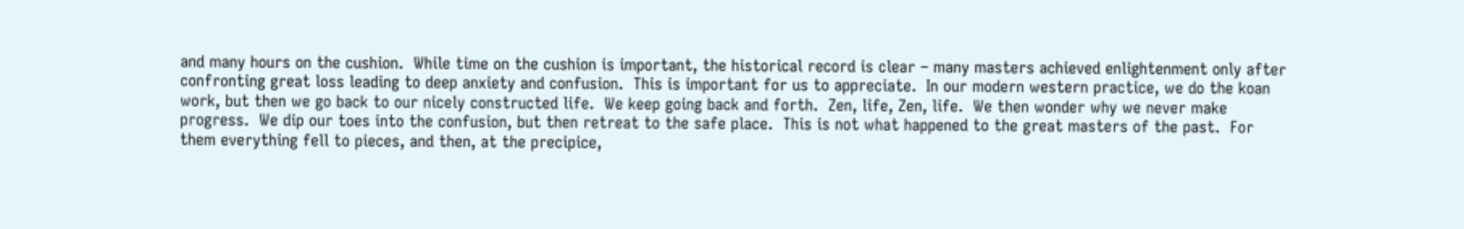and many hours on the cushion.  While time on the cushion is important, the historical record is clear – many masters achieved enlightenment only after confronting great loss leading to deep anxiety and confusion.  This is important for us to appreciate.  In our modern western practice, we do the koan work, but then we go back to our nicely constructed life.  We keep going back and forth.  Zen, life, Zen, life.  We then wonder why we never make progress.  We dip our toes into the confusion, but then retreat to the safe place.  This is not what happened to the great masters of the past.  For them everything fell to pieces, and then, at the precipice,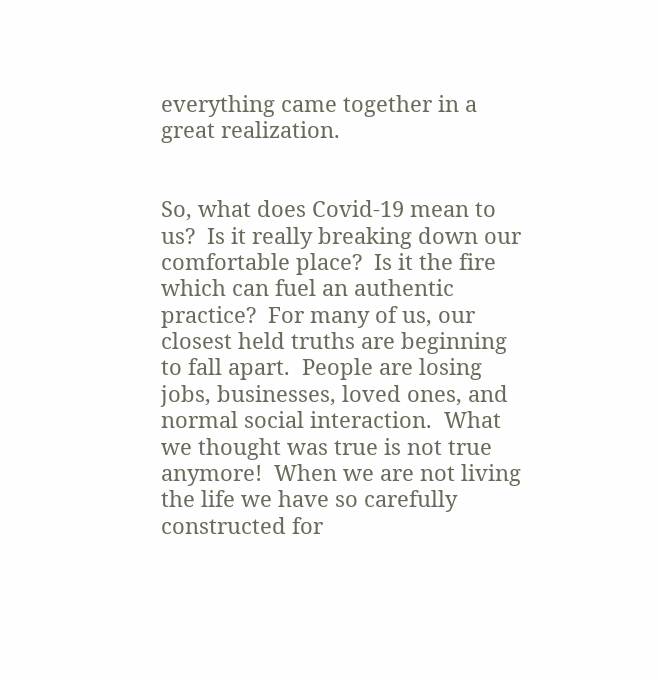everything came together in a great realization.


So, what does Covid-19 mean to us?  Is it really breaking down our comfortable place?  Is it the fire which can fuel an authentic practice?  For many of us, our closest held truths are beginning to fall apart.  People are losing jobs, businesses, loved ones, and normal social interaction.  What we thought was true is not true anymore!  When we are not living the life we have so carefully constructed for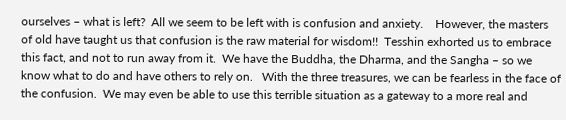ourselves – what is left?  All we seem to be left with is confusion and anxiety.    However, the masters of old have taught us that confusion is the raw material for wisdom!!  Tesshin exhorted us to embrace this fact, and not to run away from it.  We have the Buddha, the Dharma, and the Sangha – so we know what to do and have others to rely on.   With the three treasures, we can be fearless in the face of the confusion.  We may even be able to use this terrible situation as a gateway to a more real and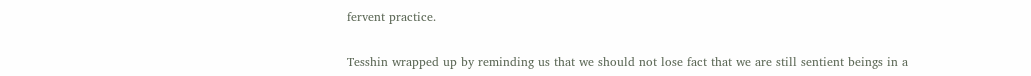fervent practice.


Tesshin wrapped up by reminding us that we should not lose fact that we are still sentient beings in a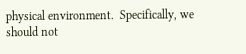physical environment.  Specifically, we should not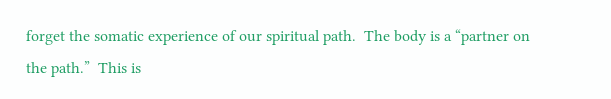forget the somatic experience of our spiritual path.  The body is a “partner on the path.”  This is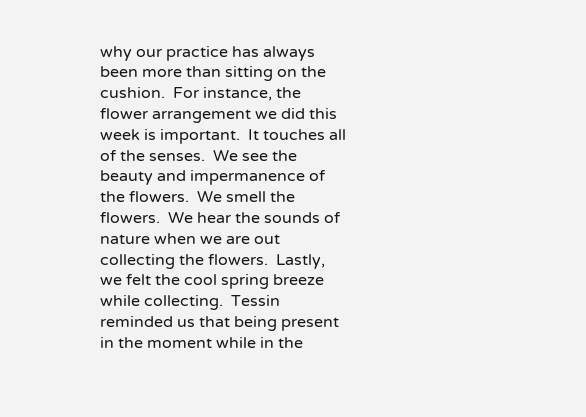why our practice has always been more than sitting on the cushion.  For instance, the flower arrangement we did this week is important.  It touches all of the senses.  We see the beauty and impermanence of the flowers.  We smell the flowers.  We hear the sounds of nature when we are out collecting the flowers.  Lastly, we felt the cool spring breeze while collecting.  Tessin reminded us that being present in the moment while in the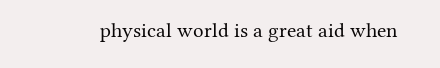physical world is a great aid when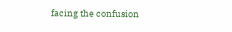facing the confusion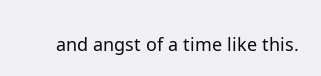and angst of a time like this.